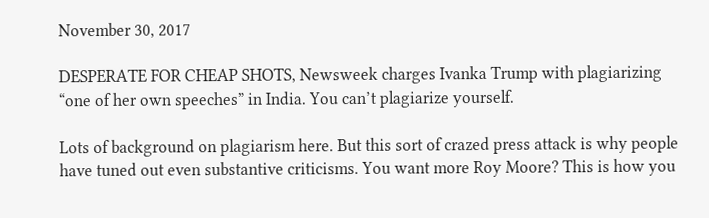November 30, 2017

DESPERATE FOR CHEAP SHOTS, Newsweek charges Ivanka Trump with plagiarizing “one of her own speeches” in India. You can’t plagiarize yourself.

Lots of background on plagiarism here. But this sort of crazed press attack is why people have tuned out even substantive criticisms. You want more Roy Moore? This is how you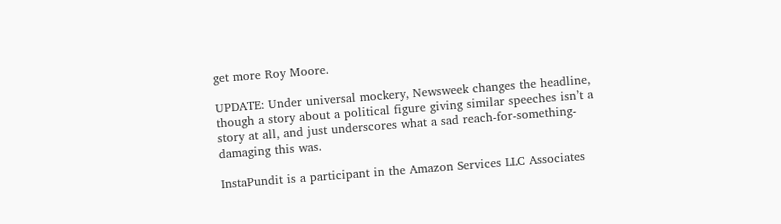get more Roy Moore.

UPDATE: Under universal mockery, Newsweek changes the headline, though a story about a political figure giving similar speeches isn’t a story at all, and just underscores what a sad reach-for-something-damaging this was.

InstaPundit is a participant in the Amazon Services LLC Associates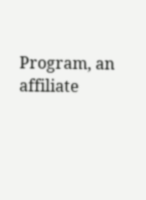Program, an affiliate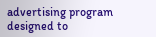advertising program designed to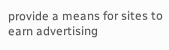provide a means for sites to earn advertising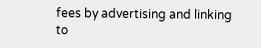fees by advertising and linking to